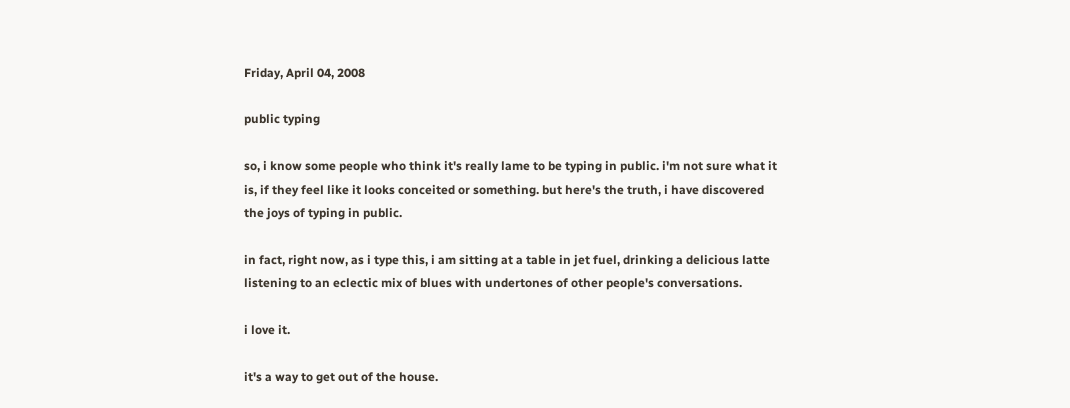Friday, April 04, 2008

public typing

so, i know some people who think it's really lame to be typing in public. i'm not sure what it is, if they feel like it looks conceited or something. but here's the truth, i have discovered the joys of typing in public.

in fact, right now, as i type this, i am sitting at a table in jet fuel, drinking a delicious latte listening to an eclectic mix of blues with undertones of other people's conversations.

i love it.

it's a way to get out of the house.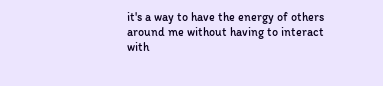it's a way to have the energy of others around me without having to interact with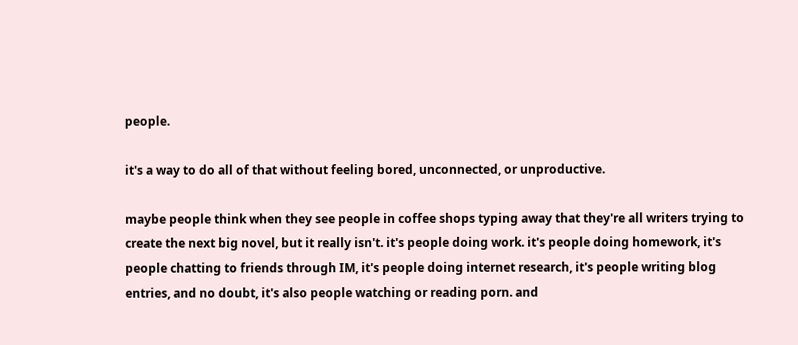people.

it's a way to do all of that without feeling bored, unconnected, or unproductive.

maybe people think when they see people in coffee shops typing away that they're all writers trying to create the next big novel, but it really isn't. it's people doing work. it's people doing homework, it's people chatting to friends through IM, it's people doing internet research, it's people writing blog entries, and no doubt, it's also people watching or reading porn. and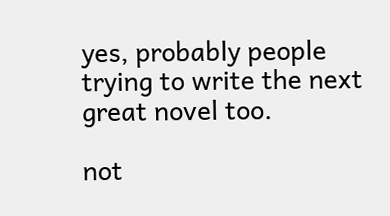yes, probably people trying to write the next great novel too.

not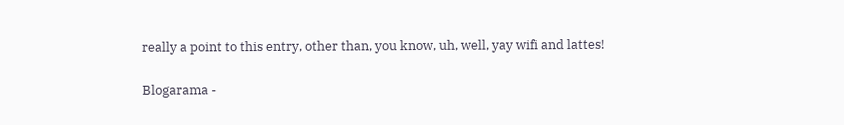really a point to this entry, other than, you know, uh, well, yay wifi and lattes!

Blogarama -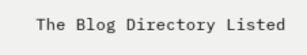The Blog Directory Listed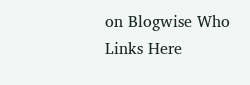on Blogwise Who Links Here